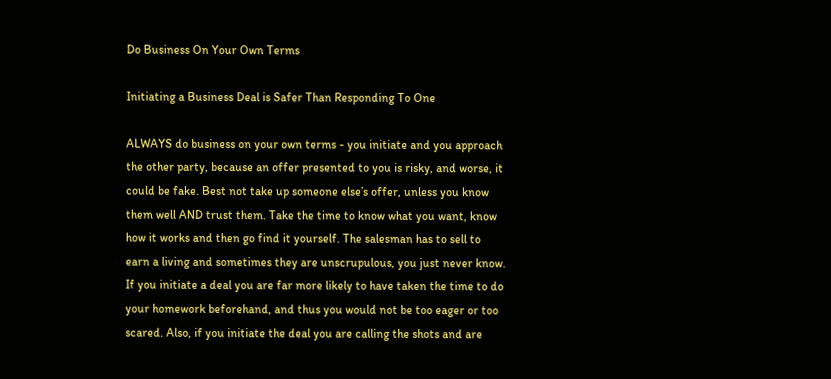Do Business On Your Own Terms

Initiating a Business Deal is Safer Than Responding To One

ALWAYS do business on your own terms - you initiate and you approach the other party, because an offer presented to you is risky, and worse, it could be fake. Best not take up someone else’s offer, unless you know them well AND trust them. Take the time to know what you want, know how it works and then go find it yourself. The salesman has to sell to earn a living and sometimes they are unscrupulous, you just never know. If you initiate a deal you are far more likely to have taken the time to do your homework beforehand, and thus you would not be too eager or too scared. Also, if you initiate the deal you are calling the shots and are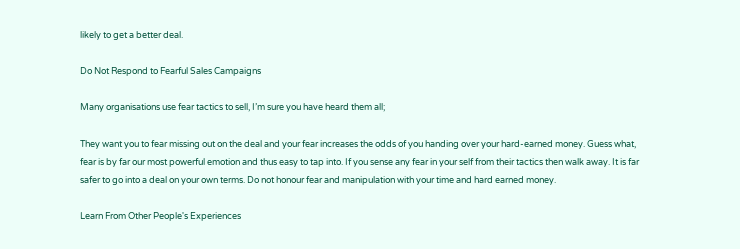likely to get a better deal.

Do Not Respond to Fearful Sales Campaigns

Many organisations use fear tactics to sell, I’m sure you have heard them all;

They want you to fear missing out on the deal and your fear increases the odds of you handing over your hard-earned money. Guess what, fear is by far our most powerful emotion and thus easy to tap into. If you sense any fear in your self from their tactics then walk away. It is far safer to go into a deal on your own terms. Do not honour fear and manipulation with your time and hard earned money.

Learn From Other People's Experiences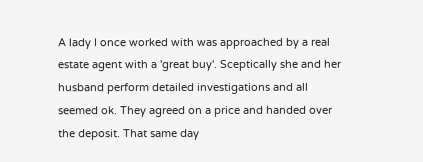A lady I once worked with was approached by a real estate agent with a 'great buy'. Sceptically she and her husband perform detailed investigations and all seemed ok. They agreed on a price and handed over the deposit. That same day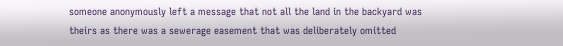someone anonymously left a message that not all the land in the backyard was theirs as there was a sewerage easement that was deliberately omitted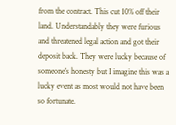from the contract. This cut 10% off their land. Understandably they were furious and threatened legal action and got their deposit back. They were lucky because of someone’s honesty but I imagine this was a lucky event as most would not have been so fortunate.